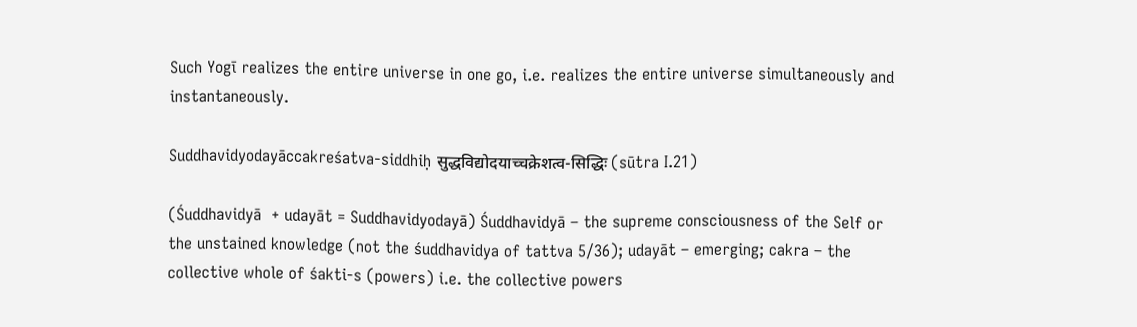Such Yogī realizes the entire universe in one go, i.e. realizes the entire universe simultaneously and instantaneously.

Suddhavidyodayāccakreśatva-siddhiḥ सुद्धविद्योदयाच्चक्रेशत्व-सिद्धिः (sūtra I.21)

(Śuddhavidyā  + udayāt = Suddhavidyodayā) Śuddhavidyā – the supreme consciousness of the Self or the unstained knowledge (not the śuddhavidya of tattva 5/36); udayāt – emerging; cakra – the collective whole of śakti-s (powers) i.e. the collective powers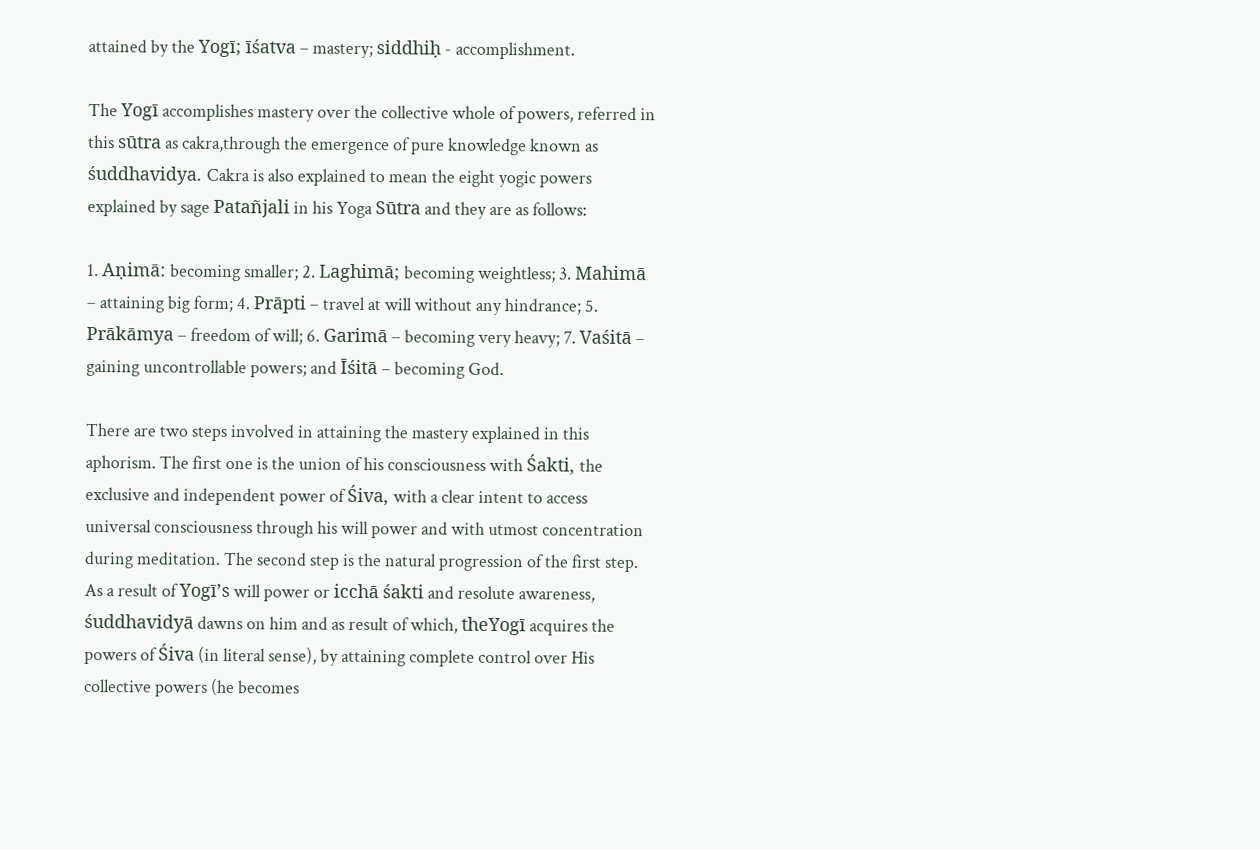attained by the Yogī; īśatva – mastery; siddhiḥ - accomplishment.

The Yogī accomplishes mastery over the collective whole of powers, referred in this sūtra as cakra,through the emergence of pure knowledge known as śuddhavidya. Cakra is also explained to mean the eight yogic powers explained by sage Patañjali in his Yoga Sūtra and they are as follows:

1. Aṇimā: becoming smaller; 2. Laghimā; becoming weightless; 3. Mahimā – attaining big form; 4. Prāpti – travel at will without any hindrance; 5. Prākāmya – freedom of will; 6. Garimā – becoming very heavy; 7. Vaśitā – gaining uncontrollable powers; and Īśitā – becoming God.

There are two steps involved in attaining the mastery explained in this aphorism. The first one is the union of his consciousness with Śakti, the exclusive and independent power of Śiva, with a clear intent to access universal consciousness through his will power and with utmost concentration during meditation. The second step is the natural progression of the first step.  As a result of Yogī’s will power or icchā śakti and resolute awareness, śuddhavidyā dawns on him and as result of which, theYogī acquires the powers of Śiva (in literal sense), by attaining complete control over His collective powers (he becomes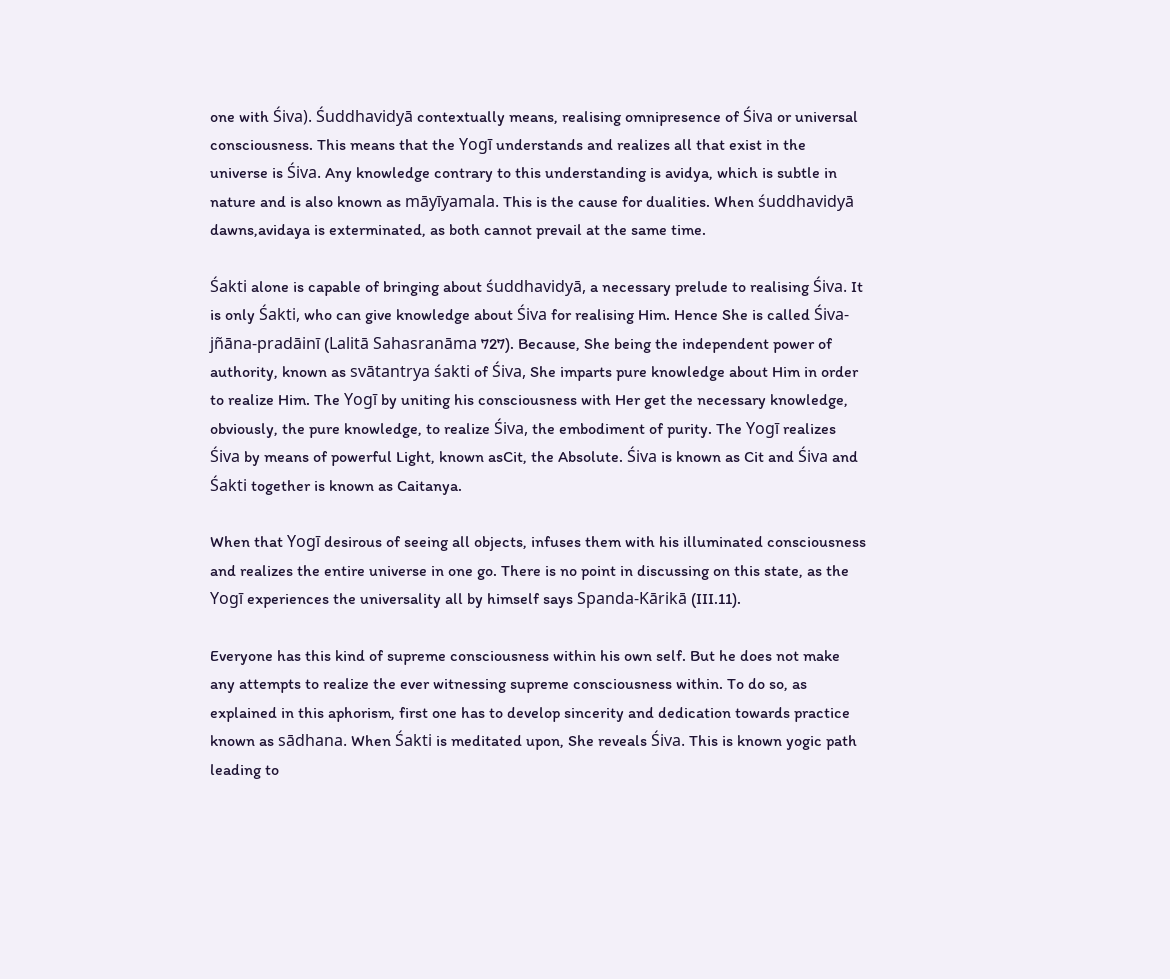one with Śiva). Śuddhavidyā contextually means, realising omnipresence of Śiva or universal consciousness. This means that the Yogī understands and realizes all that exist in the universe is Śiva. Any knowledge contrary to this understanding is avidya, which is subtle in nature and is also known as māyīyamala. This is the cause for dualities. When śuddhavidyā dawns,avidaya is exterminated, as both cannot prevail at the same time.

Śakti alone is capable of bringing about śuddhavidyā, a necessary prelude to realising Śiva. It is only Śakti, who can give knowledge about Śiva for realising Him. Hence She is called Śiva-jñāna-pradāinī (Lalitā Sahasranāma 727). Because, She being the independent power of authority, known as svātantrya śakti of Śiva, She imparts pure knowledge about Him in order to realize Him. The Yogī by uniting his consciousness with Her get the necessary knowledge, obviously, the pure knowledge, to realize Śiva, the embodiment of purity. The Yogī realizes Śiva by means of powerful Light, known asCit, the Absolute. Śiva is known as Cit and Śiva and Śakti together is known as Caitanya.

When that Yogī desirous of seeing all objects, infuses them with his illuminated consciousness and realizes the entire universe in one go. There is no point in discussing on this state, as the Yogī experiences the universality all by himself says Spanda-Kārikā (III.11).

Everyone has this kind of supreme consciousness within his own self. But he does not make any attempts to realize the ever witnessing supreme consciousness within. To do so, as explained in this aphorism, first one has to develop sincerity and dedication towards practice known as sādhana. When Śakti is meditated upon, She reveals Śiva. This is known yogic path leading to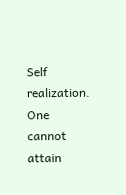Self realization. One cannot attain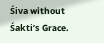Śiva without Śakti’s Grace.